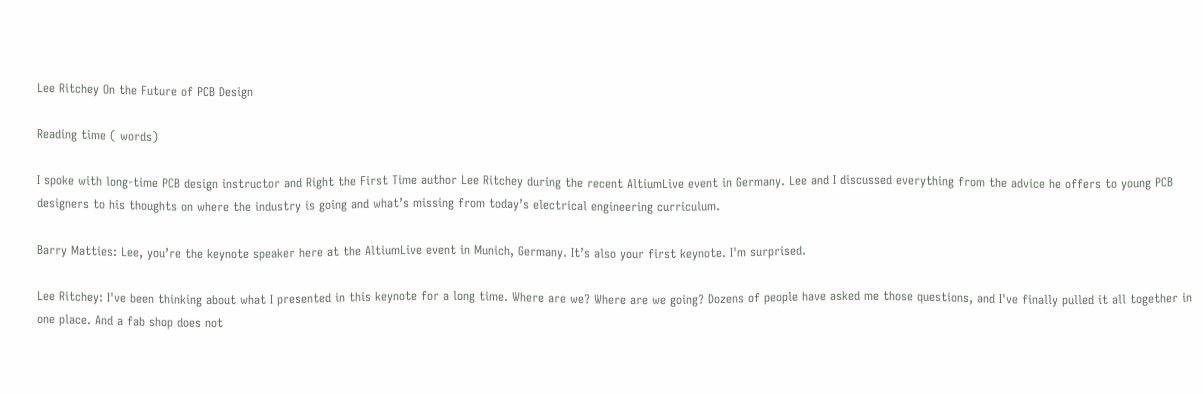Lee Ritchey On the Future of PCB Design

Reading time ( words)

I spoke with long-time PCB design instructor and Right the First Time author Lee Ritchey during the recent AltiumLive event in Germany. Lee and I discussed everything from the advice he offers to young PCB designers to his thoughts on where the industry is going and what’s missing from today’s electrical engineering curriculum.

Barry Matties: Lee, you’re the keynote speaker here at the AltiumLive event in Munich, Germany. It’s also your first keynote. I'm surprised.

Lee Ritchey: I've been thinking about what I presented in this keynote for a long time. Where are we? Where are we going? Dozens of people have asked me those questions, and I've finally pulled it all together in one place. And a fab shop does not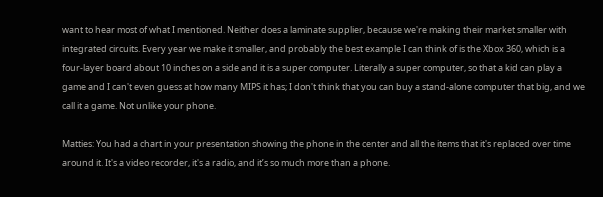want to hear most of what I mentioned. Neither does a laminate supplier, because we're making their market smaller with integrated circuits. Every year we make it smaller, and probably the best example I can think of is the Xbox 360, which is a four-layer board about 10 inches on a side and it is a super computer. Literally a super computer, so that a kid can play a game and I can't even guess at how many MIPS it has; I don't think that you can buy a stand-alone computer that big, and we call it a game. Not unlike your phone.

Matties: You had a chart in your presentation showing the phone in the center and all the items that it's replaced over time around it. It's a video recorder, it's a radio, and it’s so much more than a phone.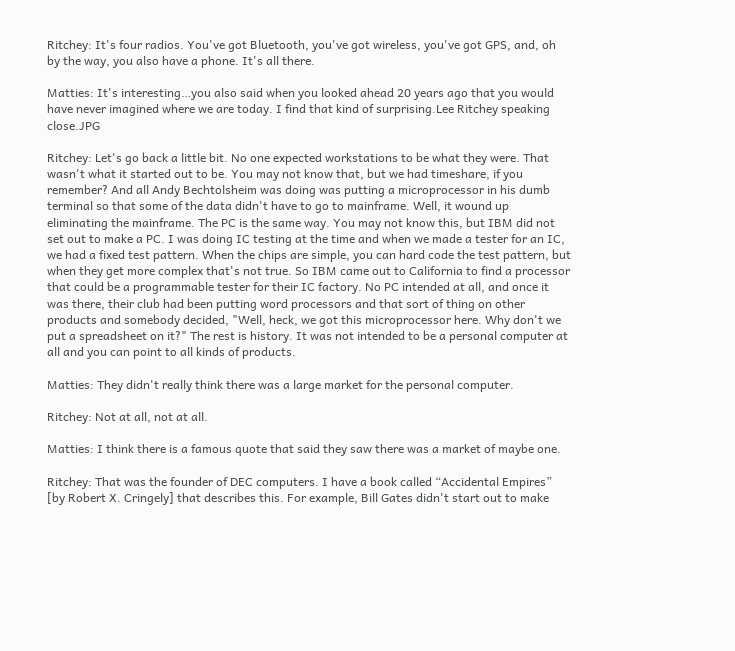Ritchey: It's four radios. You've got Bluetooth, you've got wireless, you've got GPS, and, oh by the way, you also have a phone. It's all there.

Matties: It's interesting…you also said when you looked ahead 20 years ago that you would have never imagined where we are today. I find that kind of surprising.Lee Ritchey speaking close.JPG

Ritchey: Let's go back a little bit. No one expected workstations to be what they were. That wasn't what it started out to be. You may not know that, but we had timeshare, if you remember? And all Andy Bechtolsheim was doing was putting a microprocessor in his dumb terminal so that some of the data didn't have to go to mainframe. Well, it wound up eliminating the mainframe. The PC is the same way. You may not know this, but IBM did not set out to make a PC. I was doing IC testing at the time and when we made a tester for an IC, we had a fixed test pattern. When the chips are simple, you can hard code the test pattern, but when they get more complex that's not true. So IBM came out to California to find a processor that could be a programmable tester for their IC factory. No PC intended at all, and once it was there, their club had been putting word processors and that sort of thing on other products and somebody decided, "Well, heck, we got this microprocessor here. Why don't we put a spreadsheet on it?" The rest is history. It was not intended to be a personal computer at all and you can point to all kinds of products.

Matties: They didn't really think there was a large market for the personal computer.

Ritchey: Not at all, not at all.

Matties: I think there is a famous quote that said they saw there was a market of maybe one.

Ritchey: That was the founder of DEC computers. I have a book called “Accidental Empires” [by Robert X. Cringely] that describes this. For example, Bill Gates didn't start out to make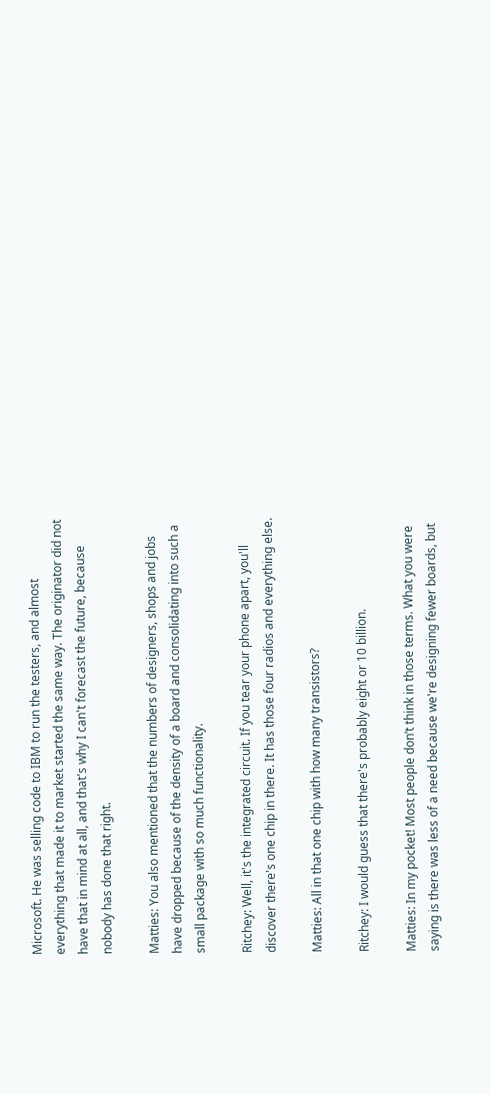Microsoft. He was selling code to IBM to run the testers, and almost everything that made it to market started the same way. The originator did not have that in mind at all, and that's why I can't forecast the future, because nobody has done that right.

Matties: You also mentioned that the numbers of designers, shops and jobs have dropped because of the density of a board and consolidating into such a small package with so much functionality.

Ritchey: Well, it's the integrated circuit. If you tear your phone apart, you'll discover there's one chip in there. It has those four radios and everything else.

Matties: All in that one chip with how many transistors?

Ritchey: I would guess that there's probably eight or 10 billion.

Matties: In my pocket! Most people don’t think in those terms. What you were saying is there was less of a need because we're designing fewer boards, but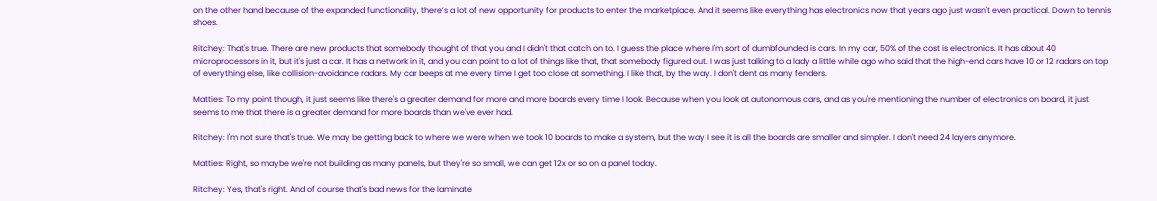on the other hand because of the expanded functionality, there’s a lot of new opportunity for products to enter the marketplace. And it seems like everything has electronics now that years ago just wasn't even practical. Down to tennis shoes.

Ritchey: That's true. There are new products that somebody thought of that you and I didn't that catch on to. I guess the place where I'm sort of dumbfounded is cars. In my car, 50% of the cost is electronics. It has about 40 microprocessors in it, but it's just a car. It has a network in it, and you can point to a lot of things like that, that somebody figured out. I was just talking to a lady a little while ago who said that the high-end cars have 10 or 12 radars on top of everything else, like collision-avoidance radars. My car beeps at me every time I get too close at something. I like that, by the way. I don't dent as many fenders.

Matties: To my point though, it just seems like there's a greater demand for more and more boards every time I look. Because when you look at autonomous cars, and as you're mentioning the number of electronics on board, it just seems to me that there is a greater demand for more boards than we've ever had.

Ritchey: I'm not sure that's true. We may be getting back to where we were when we took 10 boards to make a system, but the way I see it is all the boards are smaller and simpler. I don't need 24 layers anymore.

Matties: Right, so maybe we're not building as many panels, but they're so small, we can get 12x or so on a panel today.

Ritchey: Yes, that's right. And of course that's bad news for the laminate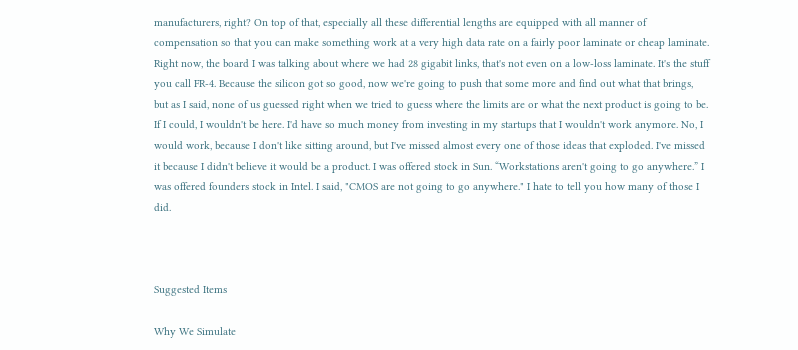manufacturers, right? On top of that, especially all these differential lengths are equipped with all manner of compensation so that you can make something work at a very high data rate on a fairly poor laminate or cheap laminate. Right now, the board I was talking about where we had 28 gigabit links, that's not even on a low-loss laminate. It's the stuff you call FR-4. Because the silicon got so good, now we're going to push that some more and find out what that brings, but as I said, none of us guessed right when we tried to guess where the limits are or what the next product is going to be. If I could, I wouldn't be here. I'd have so much money from investing in my startups that I wouldn't work anymore. No, I would work, because I don't like sitting around, but I've missed almost every one of those ideas that exploded. I've missed it because I didn't believe it would be a product. I was offered stock in Sun. “Workstations aren't going to go anywhere.” I was offered founders stock in Intel. I said, "CMOS are not going to go anywhere." I hate to tell you how many of those I did.



Suggested Items

Why We Simulate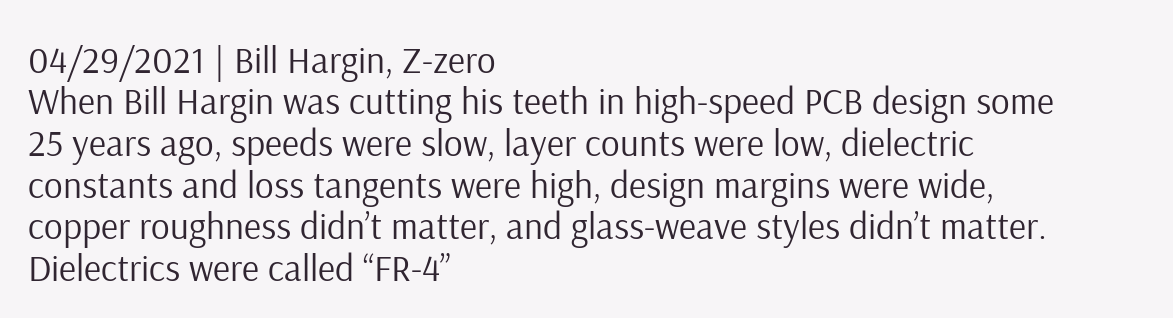04/29/2021 | Bill Hargin, Z-zero
When Bill Hargin was cutting his teeth in high-speed PCB design some 25 years ago, speeds were slow, layer counts were low, dielectric constants and loss tangents were high, design margins were wide, copper roughness didn’t matter, and glass-weave styles didn’t matter. Dielectrics were called “FR-4”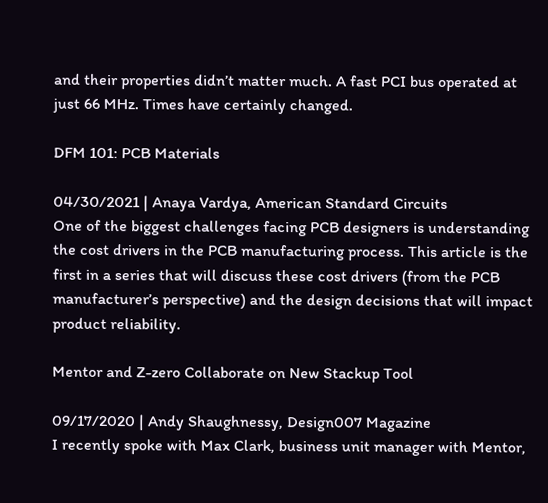and their properties didn’t matter much. A fast PCI bus operated at just 66 MHz. Times have certainly changed.

DFM 101: PCB Materials

04/30/2021 | Anaya Vardya, American Standard Circuits
One of the biggest challenges facing PCB designers is understanding the cost drivers in the PCB manufacturing process. This article is the first in a series that will discuss these cost drivers (from the PCB manufacturer’s perspective) and the design decisions that will impact product reliability.

Mentor and Z-zero Collaborate on New Stackup Tool

09/17/2020 | Andy Shaughnessy, Design007 Magazine
I recently spoke with Max Clark, business unit manager with Mentor,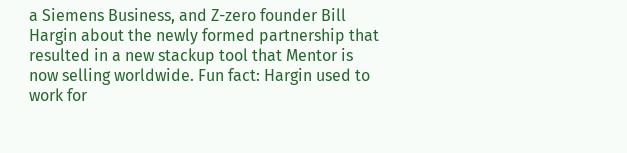a Siemens Business, and Z-zero founder Bill Hargin about the newly formed partnership that resulted in a new stackup tool that Mentor is now selling worldwide. Fun fact: Hargin used to work for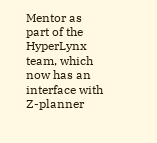Mentor as part of the HyperLynx team, which now has an interface with Z-planner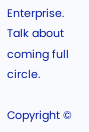Enterprise. Talk about coming full circle.

Copyright ©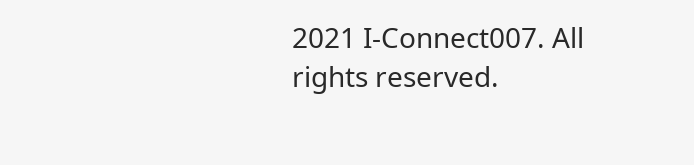2021 I-Connect007. All rights reserved.